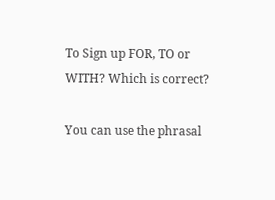To Sign up FOR, TO or WITH? Which is correct?

You can use the phrasal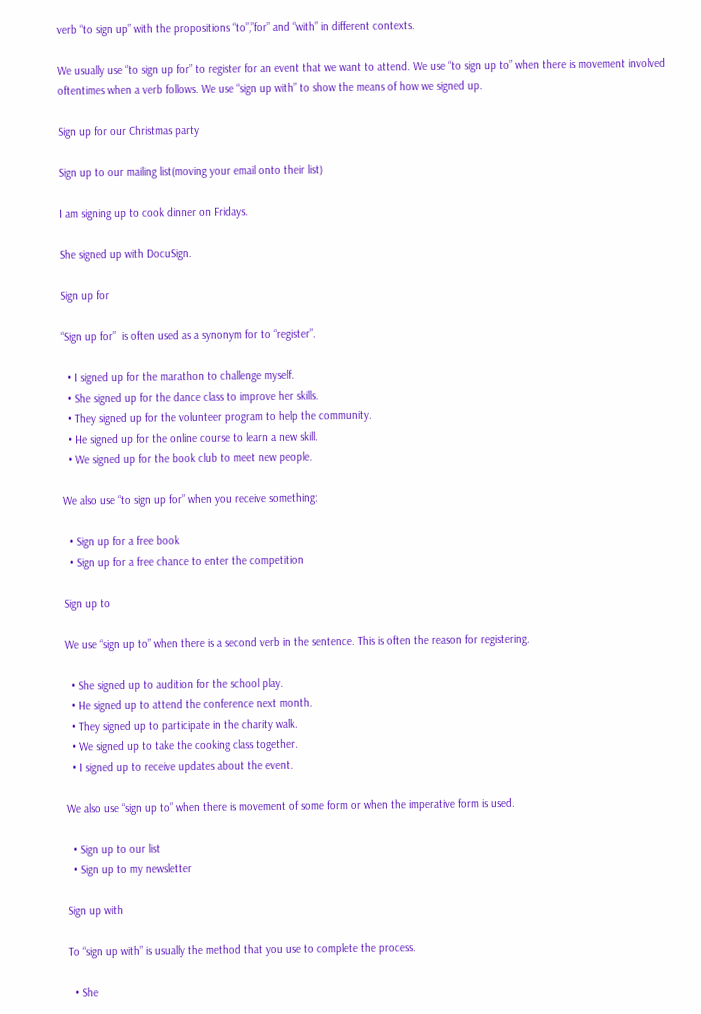verb “to sign up” with the propositions “to”,”for” and “with” in different contexts.

We usually use “to sign up for” to register for an event that we want to attend. We use “to sign up to” when there is movement involved oftentimes when a verb follows. We use “sign up with” to show the means of how we signed up.

Sign up for our Christmas party

Sign up to our mailing list(moving your email onto their list)

I am signing up to cook dinner on Fridays.

She signed up with DocuSign.

Sign up for

“Sign up for”  is often used as a synonym for to “register”.

  • I signed up for the marathon to challenge myself.
  • She signed up for the dance class to improve her skills.
  • They signed up for the volunteer program to help the community.
  • He signed up for the online course to learn a new skill.
  • We signed up for the book club to meet new people.

We also use “to sign up for” when you receive something:

  • Sign up for a free book
  • Sign up for a free chance to enter the competition

Sign up to

We use “sign up to” when there is a second verb in the sentence. This is often the reason for registering.

  • She signed up to audition for the school play.
  • He signed up to attend the conference next month.
  • They signed up to participate in the charity walk.
  • We signed up to take the cooking class together.
  • I signed up to receive updates about the event.

We also use “sign up to” when there is movement of some form or when the imperative form is used.

  • Sign up to our list
  • Sign up to my newsletter

Sign up with

To “sign up with” is usually the method that you use to complete the process.

  • She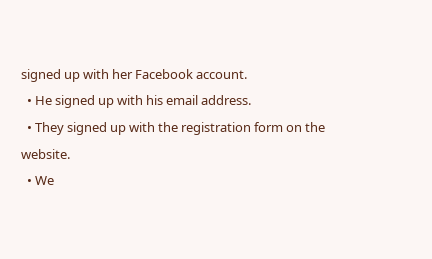signed up with her Facebook account.
  • He signed up with his email address.
  • They signed up with the registration form on the website.
  • We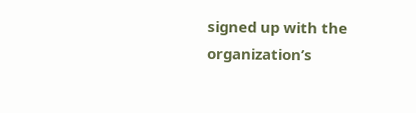signed up with the organization’s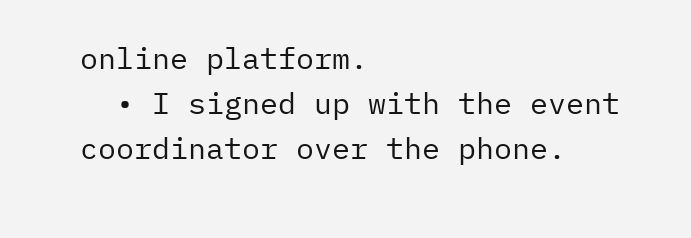online platform.
  • I signed up with the event coordinator over the phone.